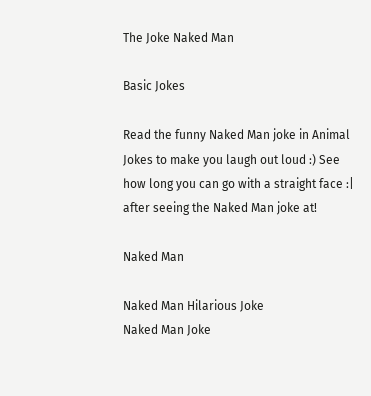The Joke Naked Man

Basic Jokes

Read the funny Naked Man joke in Animal Jokes to make you laugh out loud :) See how long you can go with a straight face :| after seeing the Naked Man joke at!

Naked Man

Naked Man Hilarious Joke
Naked Man Joke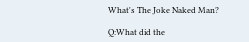What's The Joke Naked Man?

Q:What did the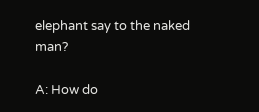elephant say to the naked man?

A: How do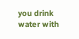you drink water with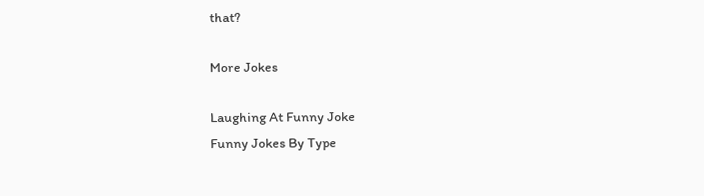that?

More Jokes

Laughing At Funny Joke
Funny Jokes By Type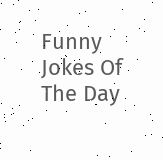Funny Jokes Of The Day